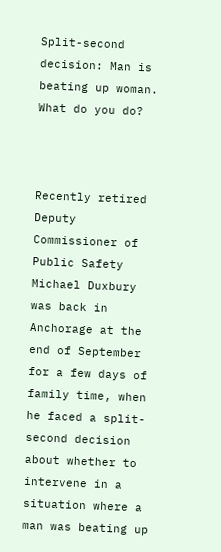Split-second decision: Man is beating up woman. What do you do?



Recently retired Deputy Commissioner of Public Safety Michael Duxbury was back in Anchorage at the end of September for a few days of family time, when he faced a split-second decision about whether to intervene in a situation where a man was beating up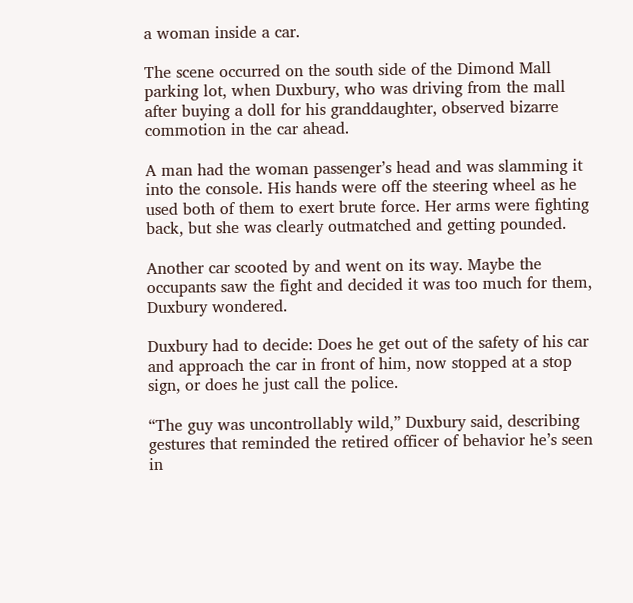a woman inside a car.

The scene occurred on the south side of the Dimond Mall parking lot, when Duxbury, who was driving from the mall after buying a doll for his granddaughter, observed bizarre commotion in the car ahead.

A man had the woman passenger’s head and was slamming it into the console. His hands were off the steering wheel as he used both of them to exert brute force. Her arms were fighting back, but she was clearly outmatched and getting pounded.

Another car scooted by and went on its way. Maybe the occupants saw the fight and decided it was too much for them, Duxbury wondered.

Duxbury had to decide: Does he get out of the safety of his car and approach the car in front of him, now stopped at a stop sign, or does he just call the police.

“The guy was uncontrollably wild,” Duxbury said, describing gestures that reminded the retired officer of behavior he’s seen in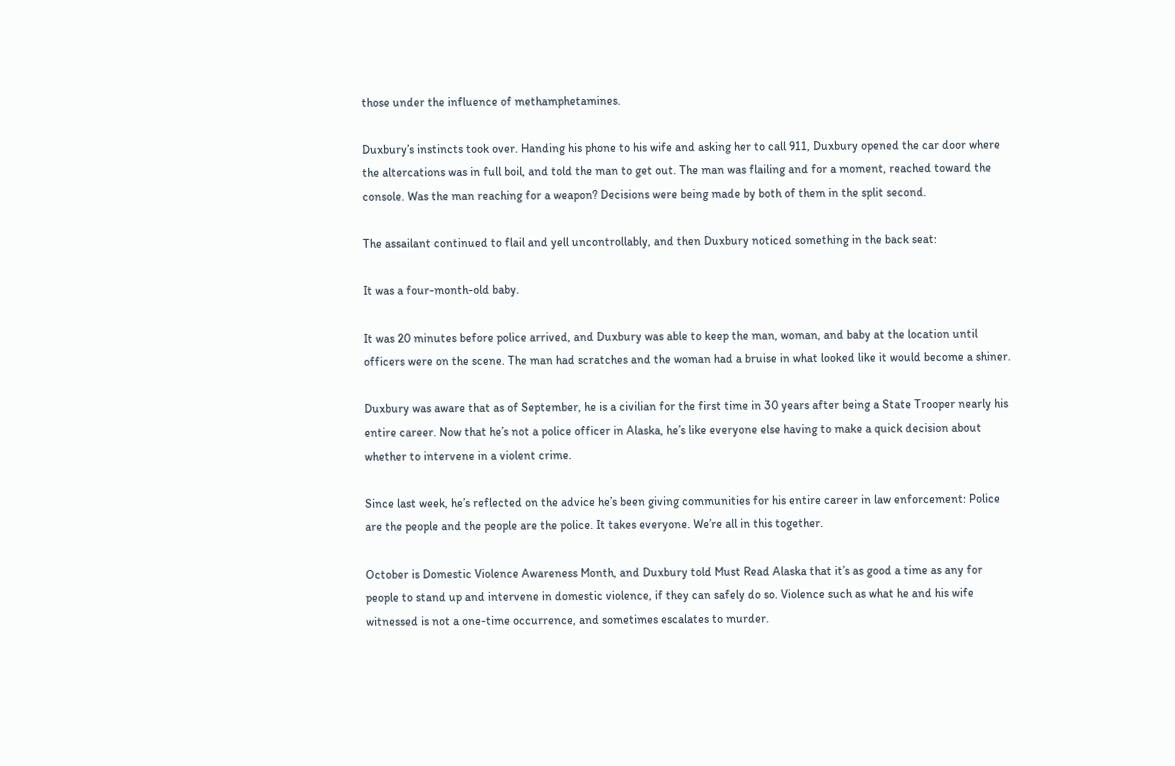those under the influence of methamphetamines.

Duxbury’s instincts took over. Handing his phone to his wife and asking her to call 911, Duxbury opened the car door where the altercations was in full boil, and told the man to get out. The man was flailing and for a moment, reached toward the console. Was the man reaching for a weapon? Decisions were being made by both of them in the split second.

The assailant continued to flail and yell uncontrollably, and then Duxbury noticed something in the back seat:

It was a four-month-old baby.

It was 20 minutes before police arrived, and Duxbury was able to keep the man, woman, and baby at the location until officers were on the scene. The man had scratches and the woman had a bruise in what looked like it would become a shiner.

Duxbury was aware that as of September, he is a civilian for the first time in 30 years after being a State Trooper nearly his entire career. Now that he’s not a police officer in Alaska, he’s like everyone else having to make a quick decision about whether to intervene in a violent crime.

Since last week, he’s reflected on the advice he’s been giving communities for his entire career in law enforcement: Police are the people and the people are the police. It takes everyone. We’re all in this together.

October is Domestic Violence Awareness Month, and Duxbury told Must Read Alaska that it’s as good a time as any for people to stand up and intervene in domestic violence, if they can safely do so. Violence such as what he and his wife witnessed is not a one-time occurrence, and sometimes escalates to murder.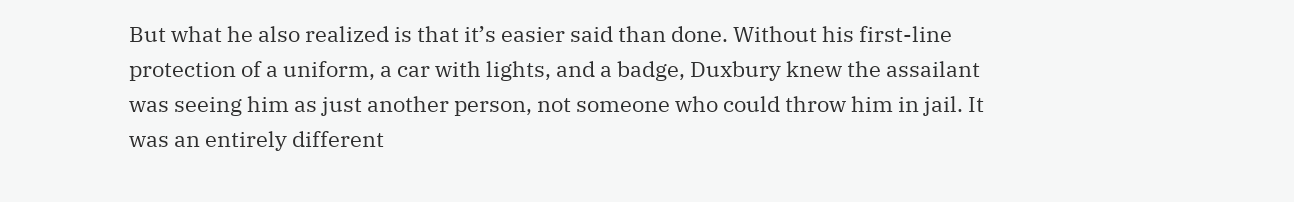But what he also realized is that it’s easier said than done. Without his first-line protection of a uniform, a car with lights, and a badge, Duxbury knew the assailant was seeing him as just another person, not someone who could throw him in jail. It was an entirely different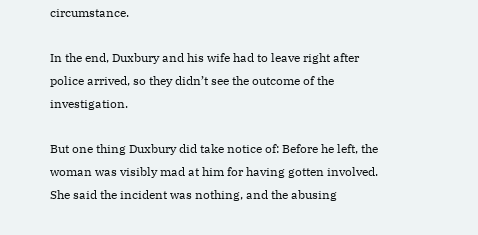circumstance.

In the end, Duxbury and his wife had to leave right after police arrived, so they didn’t see the outcome of the investigation.

But one thing Duxbury did take notice of: Before he left, the woman was visibly mad at him for having gotten involved. She said the incident was nothing, and the abusing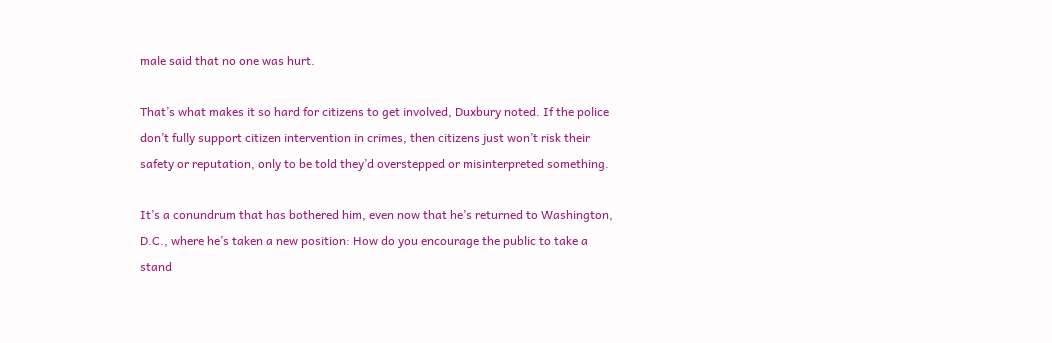male said that no one was hurt.

That’s what makes it so hard for citizens to get involved, Duxbury noted. If the police don’t fully support citizen intervention in crimes, then citizens just won’t risk their safety or reputation, only to be told they’d overstepped or misinterpreted something.

It’s a conundrum that has bothered him, even now that he’s returned to Washington, D.C., where he’s taken a new position: How do you encourage the public to take a stand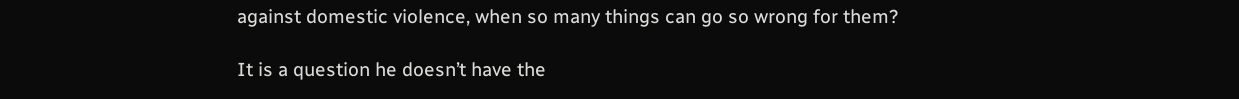against domestic violence, when so many things can go so wrong for them?

It is a question he doesn’t have the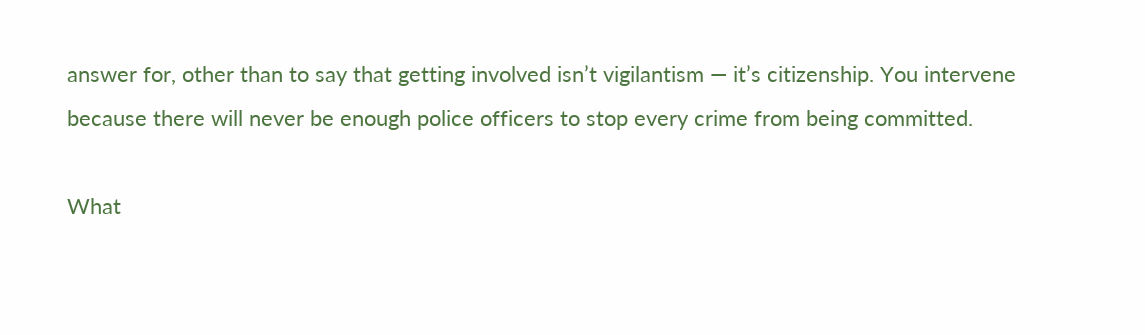answer for, other than to say that getting involved isn’t vigilantism — it’s citizenship. You intervene because there will never be enough police officers to stop every crime from being committed.

What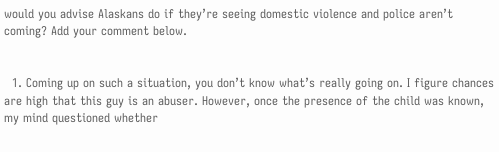would you advise Alaskans do if they’re seeing domestic violence and police aren’t coming? Add your comment below.


  1. Coming up on such a situation, you don’t know what’s really going on. I figure chances are high that this guy is an abuser. However, once the presence of the child was known, my mind questioned whether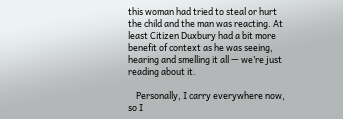this woman had tried to steal or hurt the child and the man was reacting. At least Citizen Duxbury had a bit more benefit of context as he was seeing, hearing and smelling it all — we’re just reading about it.

    Personally, I carry everywhere now, so I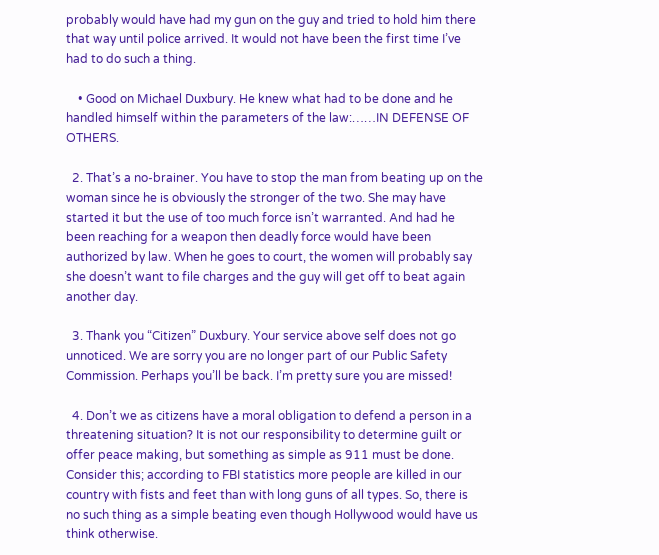probably would have had my gun on the guy and tried to hold him there that way until police arrived. It would not have been the first time I’ve had to do such a thing.

    • Good on Michael Duxbury. He knew what had to be done and he handled himself within the parameters of the law:……IN DEFENSE OF OTHERS.

  2. That’s a no-brainer. You have to stop the man from beating up on the woman since he is obviously the stronger of the two. She may have started it but the use of too much force isn’t warranted. And had he been reaching for a weapon then deadly force would have been authorized by law. When he goes to court, the women will probably say she doesn’t want to file charges and the guy will get off to beat again another day.

  3. Thank you “Citizen” Duxbury. Your service above self does not go unnoticed. We are sorry you are no longer part of our Public Safety Commission. Perhaps you’ll be back. I’m pretty sure you are missed!

  4. Don’t we as citizens have a moral obligation to defend a person in a threatening situation? It is not our responsibility to determine guilt or offer peace making, but something as simple as 911 must be done. Consider this; according to FBI statistics more people are killed in our country with fists and feet than with long guns of all types. So, there is no such thing as a simple beating even though Hollywood would have us think otherwise.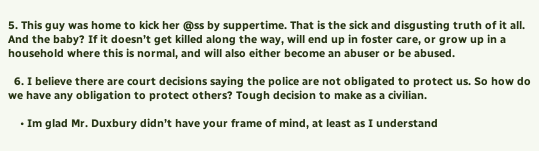5. This guy was home to kick her @ss by suppertime. That is the sick and disgusting truth of it all. And the baby? If it doesn’t get killed along the way, will end up in foster care, or grow up in a household where this is normal, and will also either become an abuser or be abused.

  6. I believe there are court decisions saying the police are not obligated to protect us. So how do we have any obligation to protect others? Tough decision to make as a civilian.

    • Im glad Mr. Duxbury didn’t have your frame of mind, at least as I understand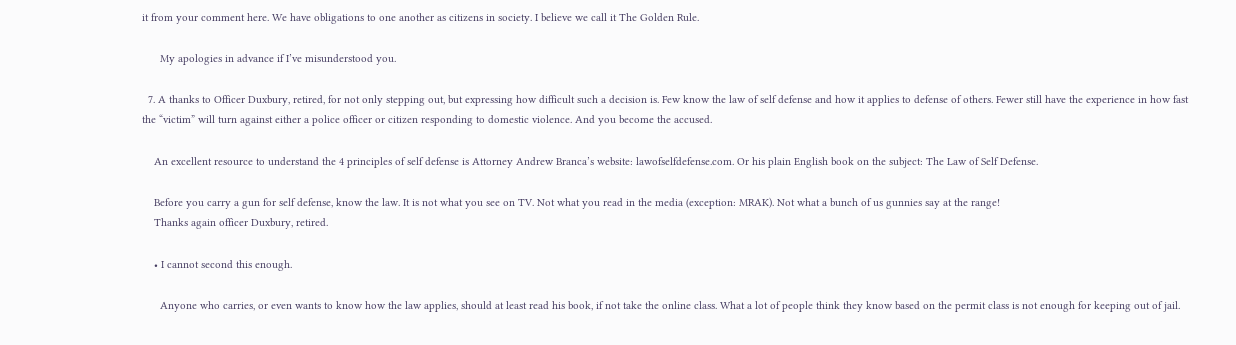it from your comment here. We have obligations to one another as citizens in society. I believe we call it The Golden Rule.

      My apologies in advance if I’ve misunderstood you.

  7. A thanks to Officer Duxbury, retired, for not only stepping out, but expressing how difficult such a decision is. Few know the law of self defense and how it applies to defense of others. Fewer still have the experience in how fast the “victim” will turn against either a police officer or citizen responding to domestic violence. And you become the accused.

    An excellent resource to understand the 4 principles of self defense is Attorney Andrew Branca’s website: lawofselfdefense.com. Or his plain English book on the subject: The Law of Self Defense.

    Before you carry a gun for self defense, know the law. It is not what you see on TV. Not what you read in the media (exception: MRAK). Not what a bunch of us gunnies say at the range!
    Thanks again officer Duxbury, retired.

    • I cannot second this enough.

      Anyone who carries, or even wants to know how the law applies, should at least read his book, if not take the online class. What a lot of people think they know based on the permit class is not enough for keeping out of jail.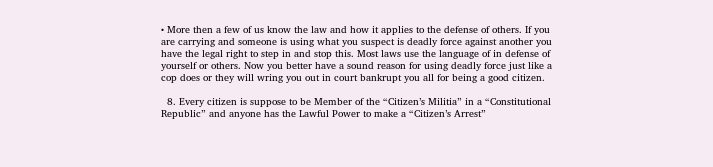• More then a few of us know the law and how it applies to the defense of others. If you are carrying and someone is using what you suspect is deadly force against another you have the legal right to step in and stop this. Most laws use the language of in defense of yourself or others. Now you better have a sound reason for using deadly force just like a cop does or they will wring you out in court bankrupt you all for being a good citizen.

  8. Every citizen is suppose to be Member of the “Citizen’s Militia” in a “Constitutional Republic” and anyone has the Lawful Power to make a “Citizen’s Arrest”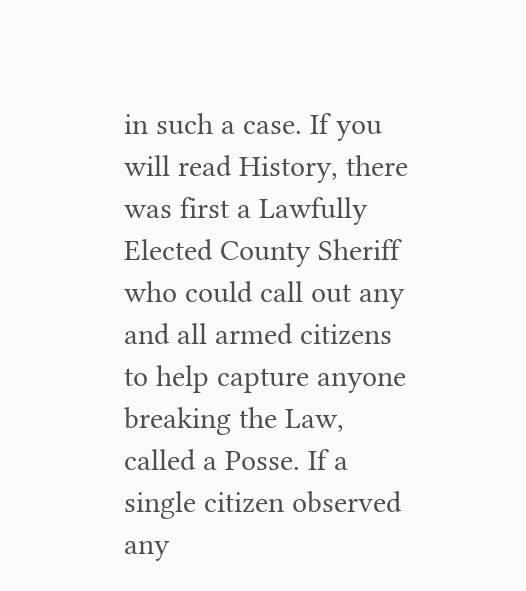in such a case. If you will read History, there was first a Lawfully Elected County Sheriff who could call out any and all armed citizens to help capture anyone breaking the Law, called a Posse. If a single citizen observed any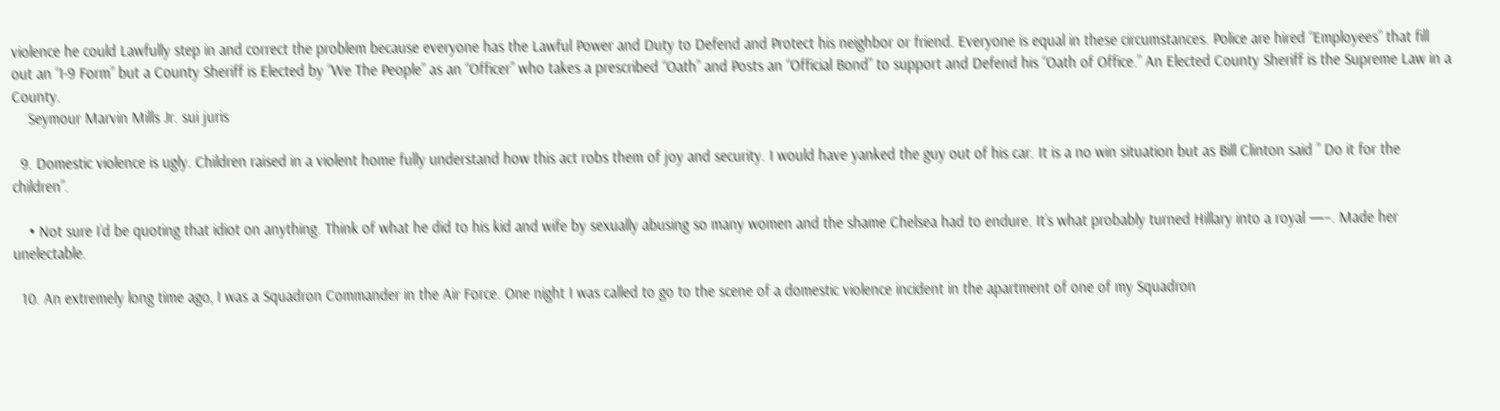violence he could Lawfully step in and correct the problem because everyone has the Lawful Power and Duty to Defend and Protect his neighbor or friend. Everyone is equal in these circumstances. Police are hired “Employees” that fill out an “I-9 Form” but a County Sheriff is Elected by “We The People” as an “Officer” who takes a prescribed “Oath” and Posts an “Official Bond” to support and Defend his “Oath of Office.” An Elected County Sheriff is the Supreme Law in a County.
    Seymour Marvin Mills Jr. sui juris

  9. Domestic violence is ugly. Children raised in a violent home fully understand how this act robs them of joy and security. I would have yanked the guy out of his car. It is a no win situation but as Bill Clinton said ” Do it for the children”.

    • Not sure I’d be quoting that idiot on anything. Think of what he did to his kid and wife by sexually abusing so many women and the shame Chelsea had to endure. It’s what probably turned Hillary into a royal —–. Made her unelectable.

  10. An extremely long time ago, I was a Squadron Commander in the Air Force. One night I was called to go to the scene of a domestic violence incident in the apartment of one of my Squadron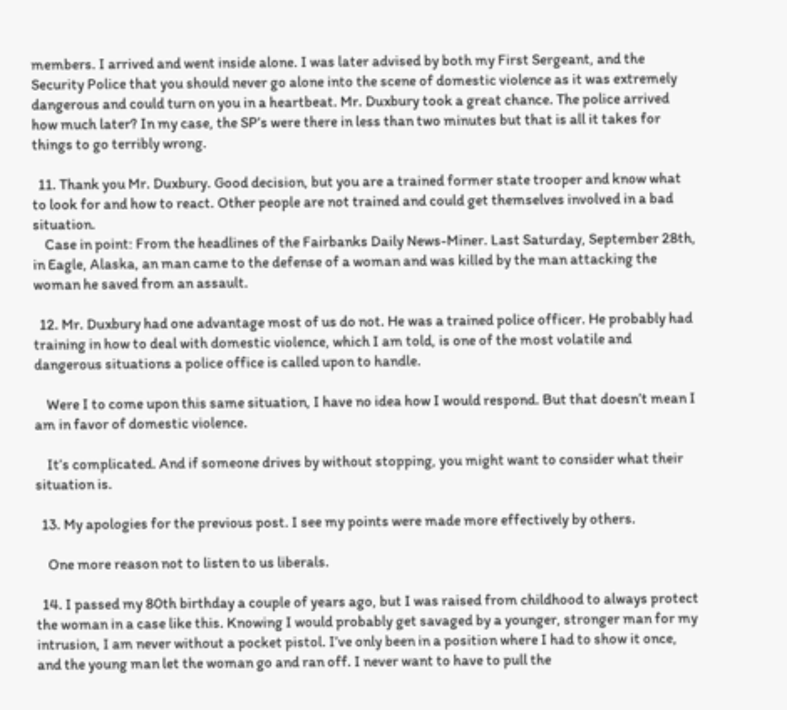members. I arrived and went inside alone. I was later advised by both my First Sergeant, and the Security Police that you should never go alone into the scene of domestic violence as it was extremely dangerous and could turn on you in a heartbeat. Mr. Duxbury took a great chance. The police arrived how much later? In my case, the SP’s were there in less than two minutes but that is all it takes for things to go terribly wrong.

  11. Thank you Mr. Duxbury. Good decision, but you are a trained former state trooper and know what to look for and how to react. Other people are not trained and could get themselves involved in a bad situation.
    Case in point: From the headlines of the Fairbanks Daily News-Miner. Last Saturday, September 28th, in Eagle, Alaska, an man came to the defense of a woman and was killed by the man attacking the woman he saved from an assault.

  12. Mr. Duxbury had one advantage most of us do not. He was a trained police officer. He probably had training in how to deal with domestic violence, which I am told, is one of the most volatile and dangerous situations a police office is called upon to handle.

    Were I to come upon this same situation, I have no idea how I would respond. But that doesn’t mean I am in favor of domestic violence.

    It’s complicated. And if someone drives by without stopping, you might want to consider what their situation is.

  13. My apologies for the previous post. I see my points were made more effectively by others.

    One more reason not to listen to us liberals.

  14. I passed my 80th birthday a couple of years ago, but I was raised from childhood to always protect the woman in a case like this. Knowing I would probably get savaged by a younger, stronger man for my intrusion, I am never without a pocket pistol. I’ve only been in a position where I had to show it once, and the young man let the woman go and ran off. I never want to have to pull the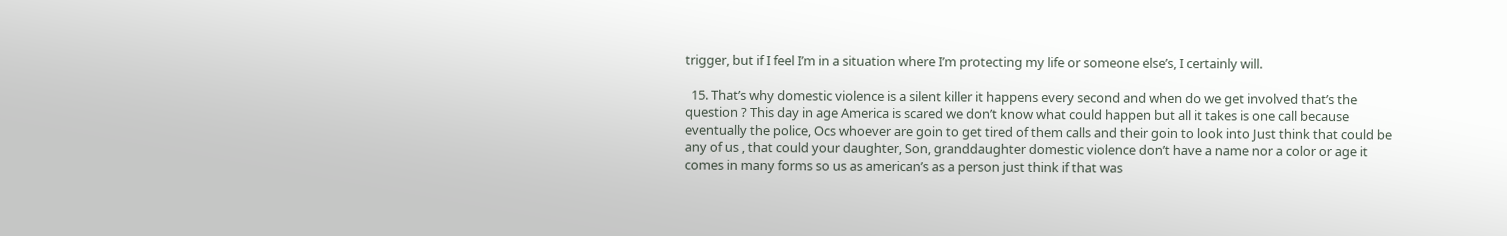trigger, but if I feel I’m in a situation where I’m protecting my life or someone else’s, I certainly will.

  15. That’s why domestic violence is a silent killer it happens every second and when do we get involved that’s the question ? This day in age America is scared we don’t know what could happen but all it takes is one call because eventually the police, Ocs whoever are goin to get tired of them calls and their goin to look into Just think that could be any of us , that could your daughter, Son, granddaughter domestic violence don’t have a name nor a color or age it comes in many forms so us as american’s as a person just think if that was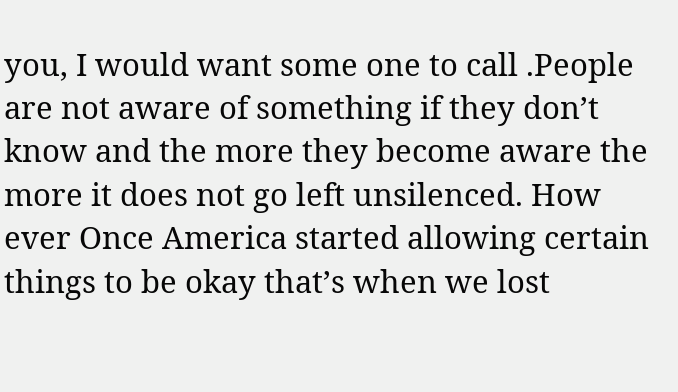you, I would want some one to call .People are not aware of something if they don’t know and the more they become aware the more it does not go left unsilenced. How ever Once America started allowing certain things to be okay that’s when we lost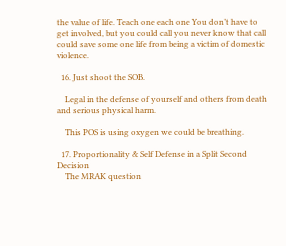the value of life. Teach one each one You don’t have to get involved, but you could call you never know that call could save some one life from being a victim of domestic violence.

  16. Just shoot the SOB.

    Legal in the defense of yourself and others from death and serious physical harm.

    This POS is using oxygen we could be breathing.

  17. Proportionality & Self Defense in a Split Second Decision
    The MRAK question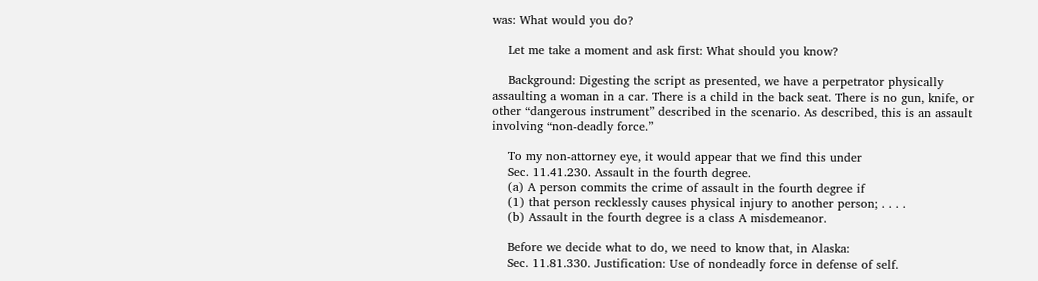was: What would you do?

    Let me take a moment and ask first: What should you know?

    Background: Digesting the script as presented, we have a perpetrator physically assaulting a woman in a car. There is a child in the back seat. There is no gun, knife, or other “dangerous instrument” described in the scenario. As described, this is an assault involving “non-deadly force.”

    To my non-attorney eye, it would appear that we find this under
    Sec. 11.41.230. Assault in the fourth degree.
    (a) A person commits the crime of assault in the fourth degree if
    (1) that person recklessly causes physical injury to another person; . . . .
    (b) Assault in the fourth degree is a class A misdemeanor.

    Before we decide what to do, we need to know that, in Alaska:
    Sec. 11.81.330. Justification: Use of nondeadly force in defense of self.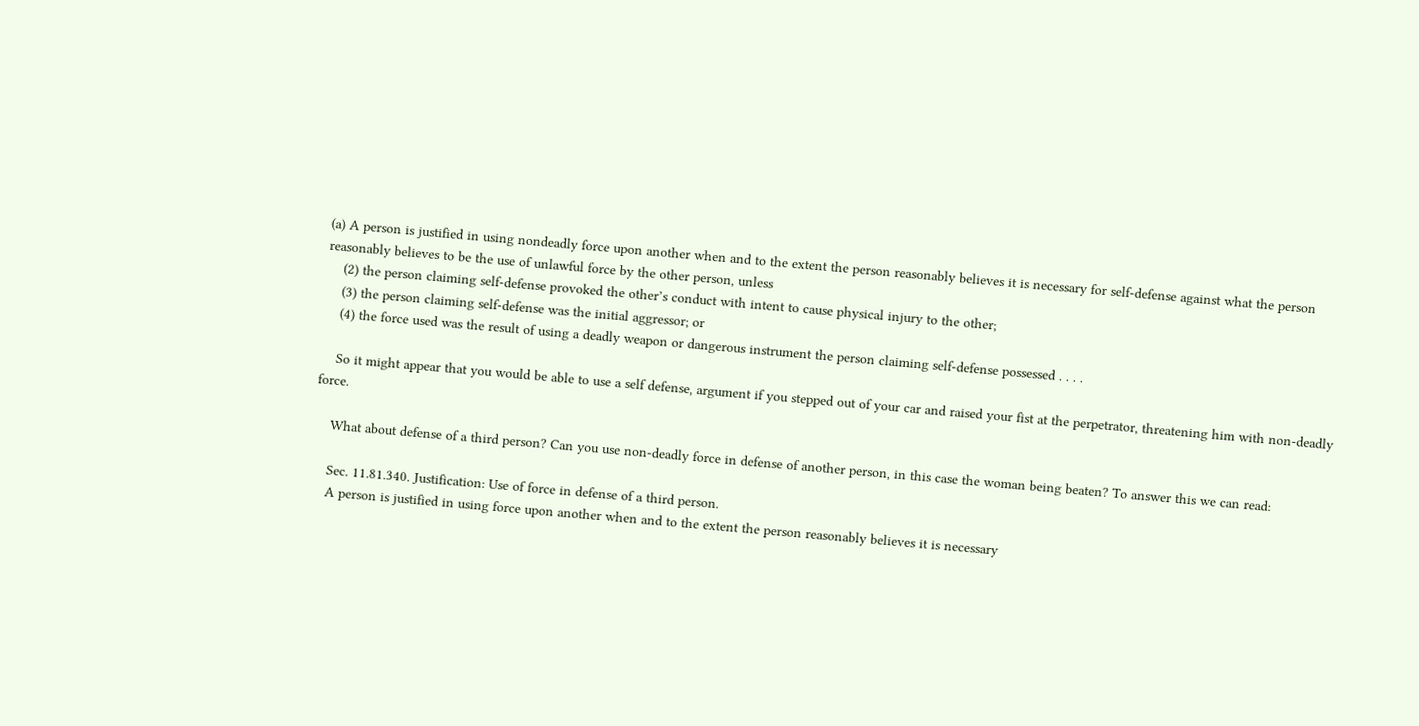(a) A person is justified in using nondeadly force upon another when and to the extent the person reasonably believes it is necessary for self-defense against what the person reasonably believes to be the use of unlawful force by the other person, unless
    (2) the person claiming self-defense provoked the other’s conduct with intent to cause physical injury to the other;
    (3) the person claiming self-defense was the initial aggressor; or
    (4) the force used was the result of using a deadly weapon or dangerous instrument the person claiming self-defense possessed . . . .

    So it might appear that you would be able to use a self defense, argument if you stepped out of your car and raised your fist at the perpetrator, threatening him with non-deadly force.

    What about defense of a third person? Can you use non-deadly force in defense of another person, in this case the woman being beaten? To answer this we can read:

    Sec. 11.81.340. Justification: Use of force in defense of a third person.
    A person is justified in using force upon another when and to the extent the person reasonably believes it is necessary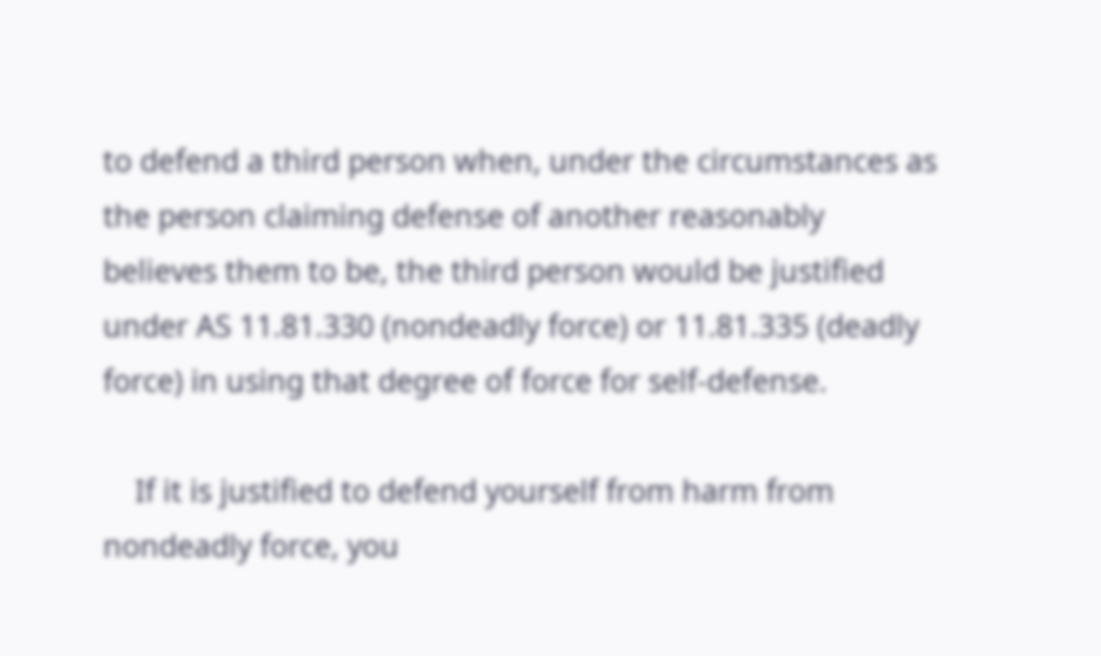to defend a third person when, under the circumstances as the person claiming defense of another reasonably believes them to be, the third person would be justified under AS 11.81.330 (nondeadly force) or 11.81.335 (deadly force) in using that degree of force for self-defense.

    If it is justified to defend yourself from harm from nondeadly force, you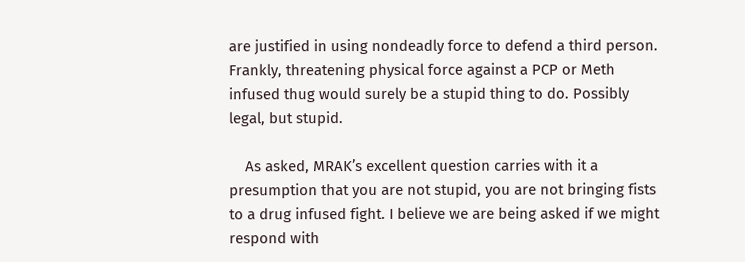are justified in using nondeadly force to defend a third person. Frankly, threatening physical force against a PCP or Meth infused thug would surely be a stupid thing to do. Possibly legal, but stupid.

    As asked, MRAK’s excellent question carries with it a presumption that you are not stupid, you are not bringing fists to a drug infused fight. I believe we are being asked if we might respond with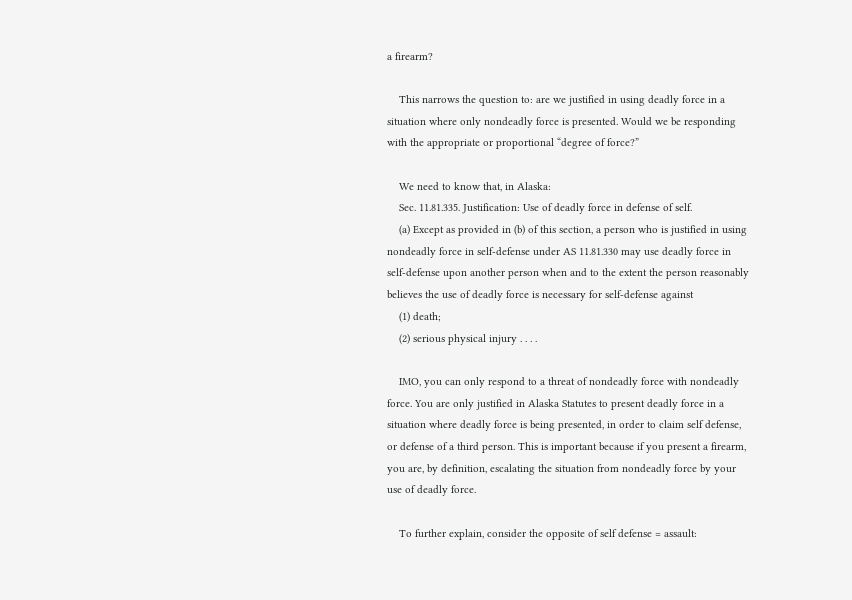a firearm?

    This narrows the question to: are we justified in using deadly force in a situation where only nondeadly force is presented. Would we be responding with the appropriate or proportional “degree of force?”

    We need to know that, in Alaska:
    Sec. 11.81.335. Justification: Use of deadly force in defense of self.
    (a) Except as provided in (b) of this section, a person who is justified in using nondeadly force in self-defense under AS 11.81.330 may use deadly force in self-defense upon another person when and to the extent the person reasonably believes the use of deadly force is necessary for self-defense against
    (1) death;
    (2) serious physical injury . . . .

    IMO, you can only respond to a threat of nondeadly force with nondeadly force. You are only justified in Alaska Statutes to present deadly force in a situation where deadly force is being presented, in order to claim self defense, or defense of a third person. This is important because if you present a firearm, you are, by definition, escalating the situation from nondeadly force by your use of deadly force.

    To further explain, consider the opposite of self defense = assault: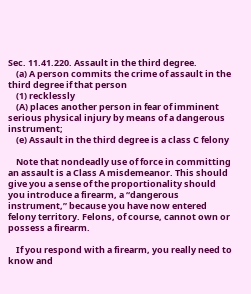Sec. 11.41.220. Assault in the third degree.
    (a) A person commits the crime of assault in the third degree if that person
    (1) recklessly
    (A) places another person in fear of imminent serious physical injury by means of a dangerous instrument;
    (e) Assault in the third degree is a class C felony

    Note that nondeadly use of force in committing an assault is a Class A misdemeanor. This should give you a sense of the proportionality should you introduce a firearm, a “dangerous instrument,” because you have now entered felony territory. Felons, of course, cannot own or possess a firearm.

    If you respond with a firearm, you really need to know and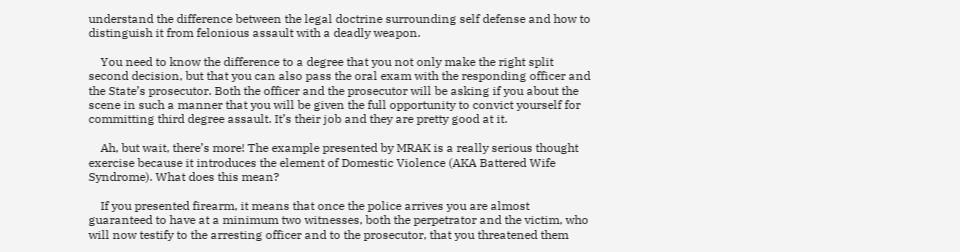understand the difference between the legal doctrine surrounding self defense and how to distinguish it from felonious assault with a deadly weapon.

    You need to know the difference to a degree that you not only make the right split second decision, but that you can also pass the oral exam with the responding officer and the State’s prosecutor. Both the officer and the prosecutor will be asking if you about the scene in such a manner that you will be given the full opportunity to convict yourself for committing third degree assault. It’s their job and they are pretty good at it.

    Ah, but wait, there’s more! The example presented by MRAK is a really serious thought exercise because it introduces the element of Domestic Violence (AKA Battered Wife Syndrome). What does this mean?

    If you presented firearm, it means that once the police arrives you are almost guaranteed to have at a minimum two witnesses, both the perpetrator and the victim, who will now testify to the arresting officer and to the prosecutor, that you threatened them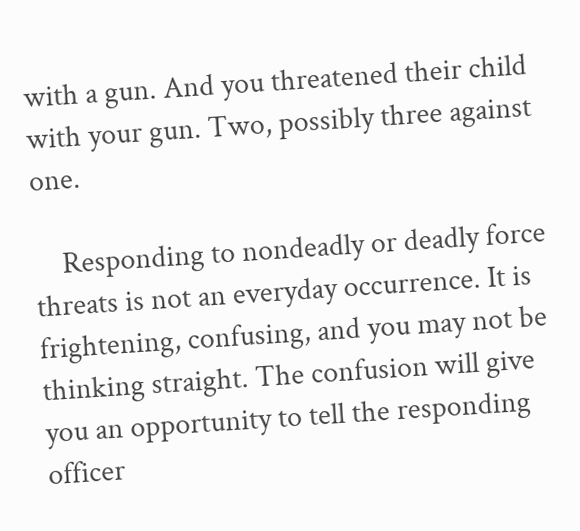with a gun. And you threatened their child with your gun. Two, possibly three against one.

    Responding to nondeadly or deadly force threats is not an everyday occurrence. It is frightening, confusing, and you may not be thinking straight. The confusion will give you an opportunity to tell the responding officer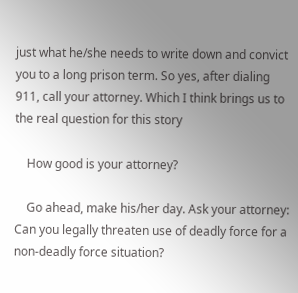just what he/she needs to write down and convict you to a long prison term. So yes, after dialing 911, call your attorney. Which I think brings us to the real question for this story

    How good is your attorney?

    Go ahead, make his/her day. Ask your attorney: Can you legally threaten use of deadly force for a non-deadly force situation?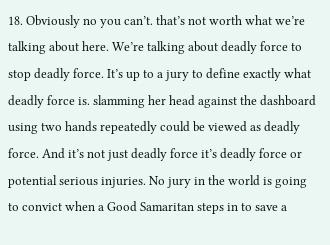18. Obviously no you can’t. that’s not worth what we’re talking about here. We’re talking about deadly force to stop deadly force. It’s up to a jury to define exactly what deadly force is. slamming her head against the dashboard using two hands repeatedly could be viewed as deadly force. And it’s not just deadly force it’s deadly force or potential serious injuries. No jury in the world is going to convict when a Good Samaritan steps in to save a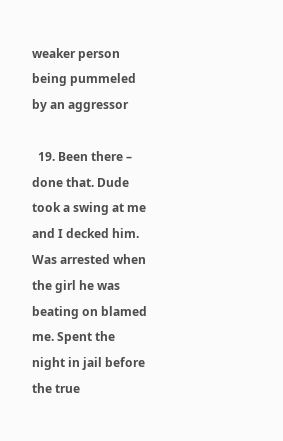weaker person being pummeled by an aggressor

  19. Been there – done that. Dude took a swing at me and I decked him. Was arrested when the girl he was beating on blamed me. Spent the night in jail before the true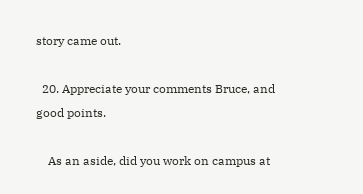story came out.

  20. Appreciate your comments Bruce, and good points.

    As an aside, did you work on campus at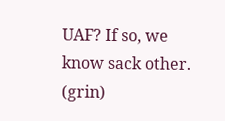UAF? If so, we know sack other. (grin)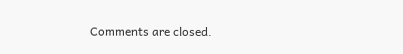Comments are closed.